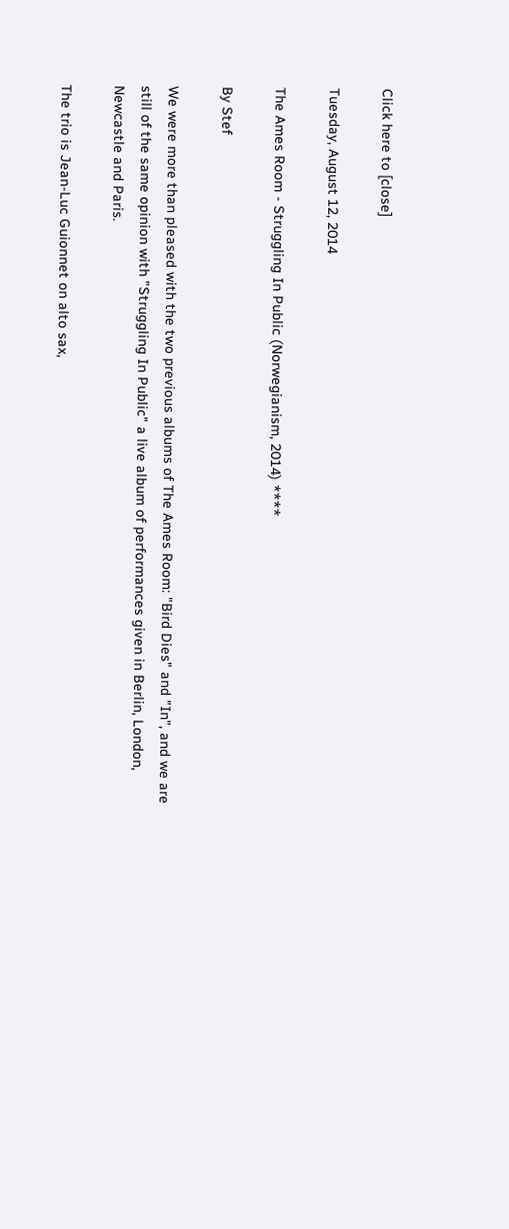Click here to [close]

Tuesday, August 12, 2014

The Ames Room - Struggling In Public (Norwegianism, 2014) ****

By Stef

We were more than pleased with the two previous albums of The Ames Room: "Bird Dies" and "In", and we are still of the same opinion with "Struggling In Public" a live album of performances given in Berlin, London, Newcastle and Paris.

The trio is Jean-Luc Guionnet on alto sax,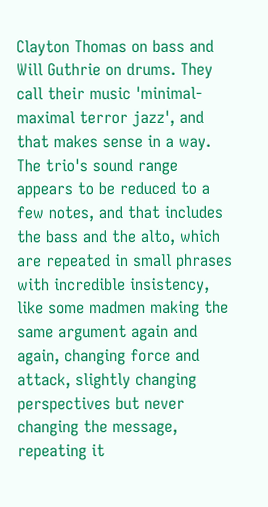Clayton Thomas on bass and Will Guthrie on drums. They call their music 'minimal-maximal terror jazz', and that makes sense in a way. The trio's sound range appears to be reduced to a few notes, and that includes the bass and the alto, which are repeated in small phrases with incredible insistency, like some madmen making the same argument again and again, changing force and attack, slightly changing perspectives but never changing the message, repeating it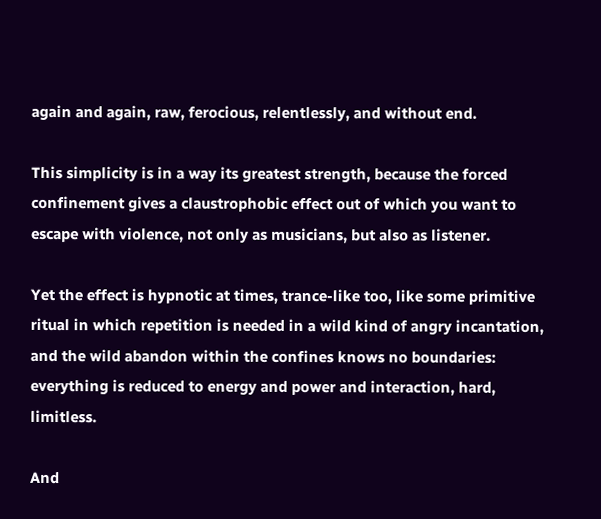again and again, raw, ferocious, relentlessly, and without end.

This simplicity is in a way its greatest strength, because the forced confinement gives a claustrophobic effect out of which you want to escape with violence, not only as musicians, but also as listener.

Yet the effect is hypnotic at times, trance-like too, like some primitive ritual in which repetition is needed in a wild kind of angry incantation, and the wild abandon within the confines knows no boundaries: everything is reduced to energy and power and interaction, hard, limitless.

And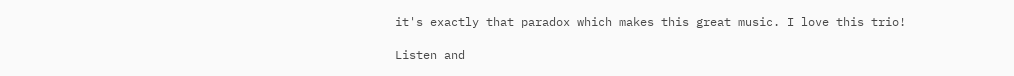it's exactly that paradox which makes this great music. I love this trio!

Listen and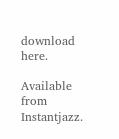download here.

Available from Instantjazz.